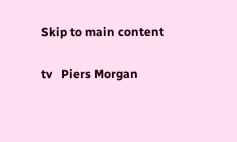Skip to main content

tv   Piers Morgan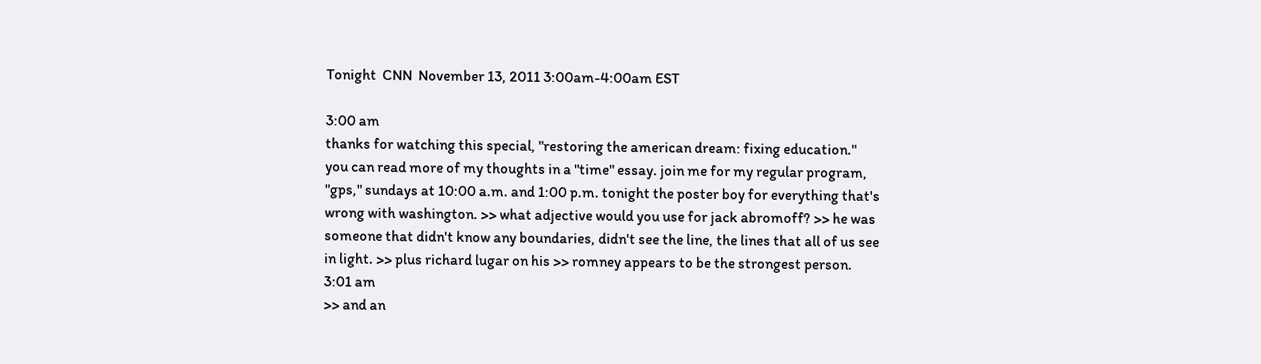Tonight  CNN  November 13, 2011 3:00am-4:00am EST

3:00 am
thanks for watching this special, "restoring the american dream: fixing education." you can read more of my thoughts in a "time" essay. join me for my regular program, "gps," sundays at 10:00 a.m. and 1:00 p.m. tonight the poster boy for everything that's wrong with washington. >> what adjective would you use for jack abromoff? >> he was someone that didn't know any boundaries, didn't see the line, the lines that all of us see in light. >> plus richard lugar on his >> romney appears to be the strongest person.
3:01 am
>> and an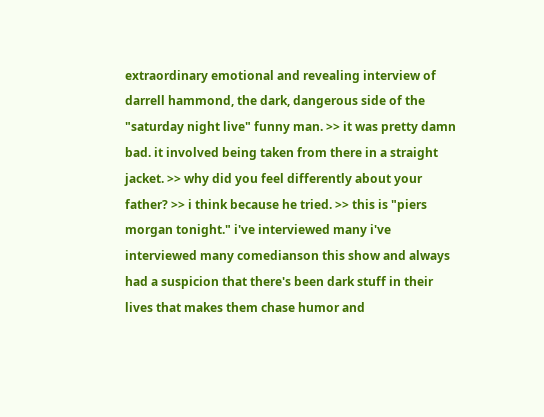extraordinary emotional and revealing interview of darrell hammond, the dark, dangerous side of the "saturday night live" funny man. >> it was pretty damn bad. it involved being taken from there in a straight jacket. >> why did you feel differently about your father? >> i think because he tried. >> this is "piers morgan tonight." i've interviewed many i've interviewed many comedianson this show and always had a suspicion that there's been dark stuff in their lives that makes them chase humor and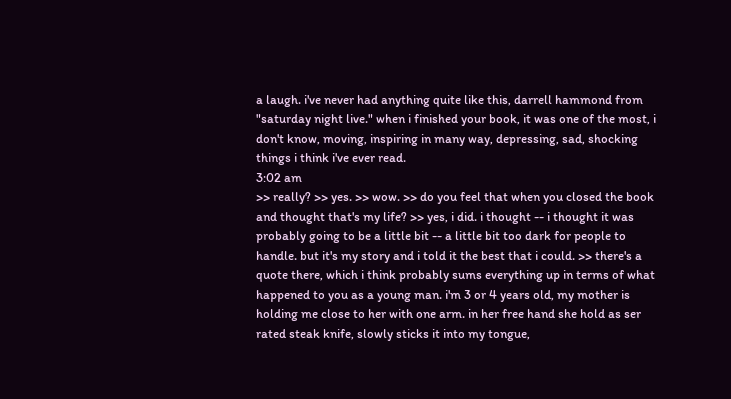a laugh. i've never had anything quite like this, darrell hammond from "saturday night live." when i finished your book, it was one of the most, i don't know, moving, inspiring in many way, depressing, sad, shocking things i think i've ever read.
3:02 am
>> really? >> yes. >> wow. >> do you feel that when you closed the book and thought that's my life? >> yes, i did. i thought -- i thought it was probably going to be a little bit -- a little bit too dark for people to handle. but it's my story and i told it the best that i could. >> there's a quote there, which i think probably sums everything up in terms of what happened to you as a young man. i'm 3 or 4 years old, my mother is holding me close to her with one arm. in her free hand she hold as ser rated steak knife, slowly sticks it into my tongue,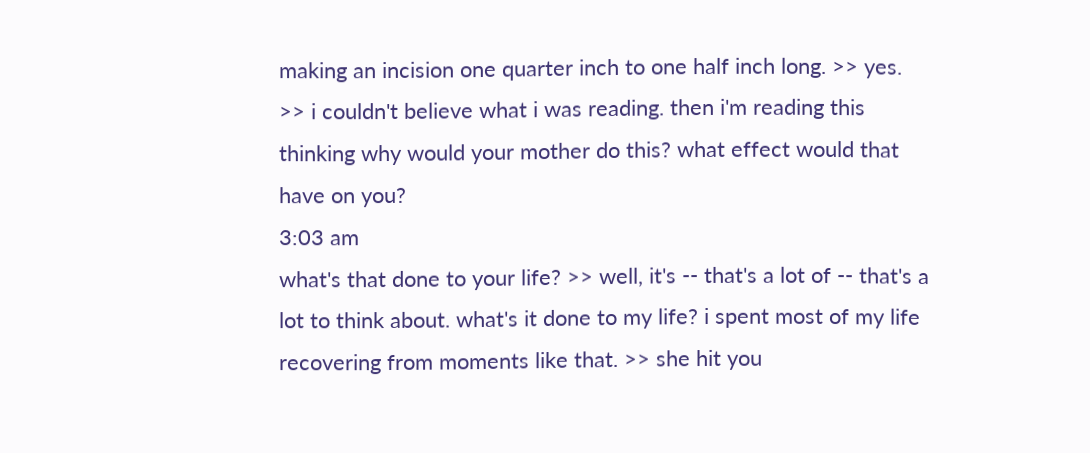making an incision one quarter inch to one half inch long. >> yes. >> i couldn't believe what i was reading. then i'm reading this thinking why would your mother do this? what effect would that have on you?
3:03 am
what's that done to your life? >> well, it's -- that's a lot of -- that's a lot to think about. what's it done to my life? i spent most of my life recovering from moments like that. >> she hit you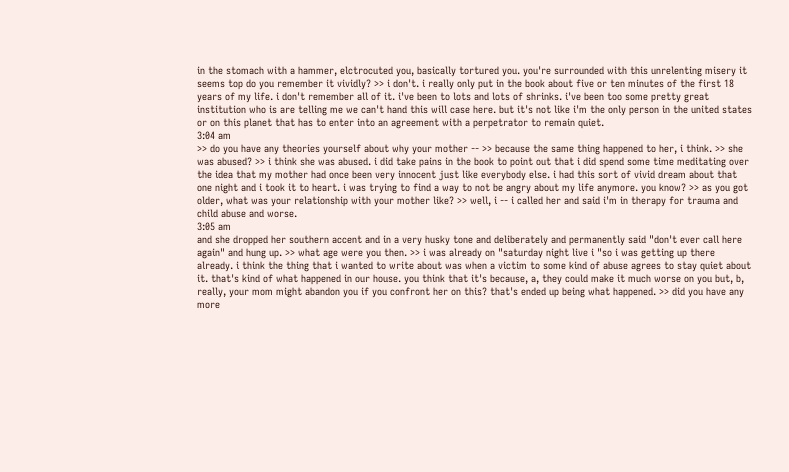in the stomach with a hammer, elctrocuted you, basically tortured you. you're surrounded with this unrelenting misery it seems top do you remember it vividly? >> i don't. i really only put in the book about five or ten minutes of the first 18 years of my life. i don't remember all of it. i've been to lots and lots of shrinks. i've been too some pretty great institution who is are telling me we can't hand this will case here. but it's not like i'm the only person in the united states or on this planet that has to enter into an agreement with a perpetrator to remain quiet.
3:04 am
>> do you have any theories yourself about why your mother -- >> because the same thing happened to her, i think. >> she was abused? >> i think she was abused. i did take pains in the book to point out that i did spend some time meditating over the idea that my mother had once been very innocent just like everybody else. i had this sort of vivid dream about that one night and i took it to heart. i was trying to find a way to not be angry about my life anymore. you know? >> as you got older, what was your relationship with your mother like? >> well, i -- i called her and said i'm in therapy for trauma and child abuse and worse.
3:05 am
and she dropped her southern accent and in a very husky tone and deliberately and permanently said "don't ever call here again" and hung up. >> what age were you then. >> i was already on "saturday night live i "so i was getting up there already. i think the thing that i wanted to write about was when a victim to some kind of abuse agrees to stay quiet about it. that's kind of what happened in our house. you think that it's because, a, they could make it much worse on you but, b, really, your mom might abandon you if you confront her on this? that's ended up being what happened. >> did you have any more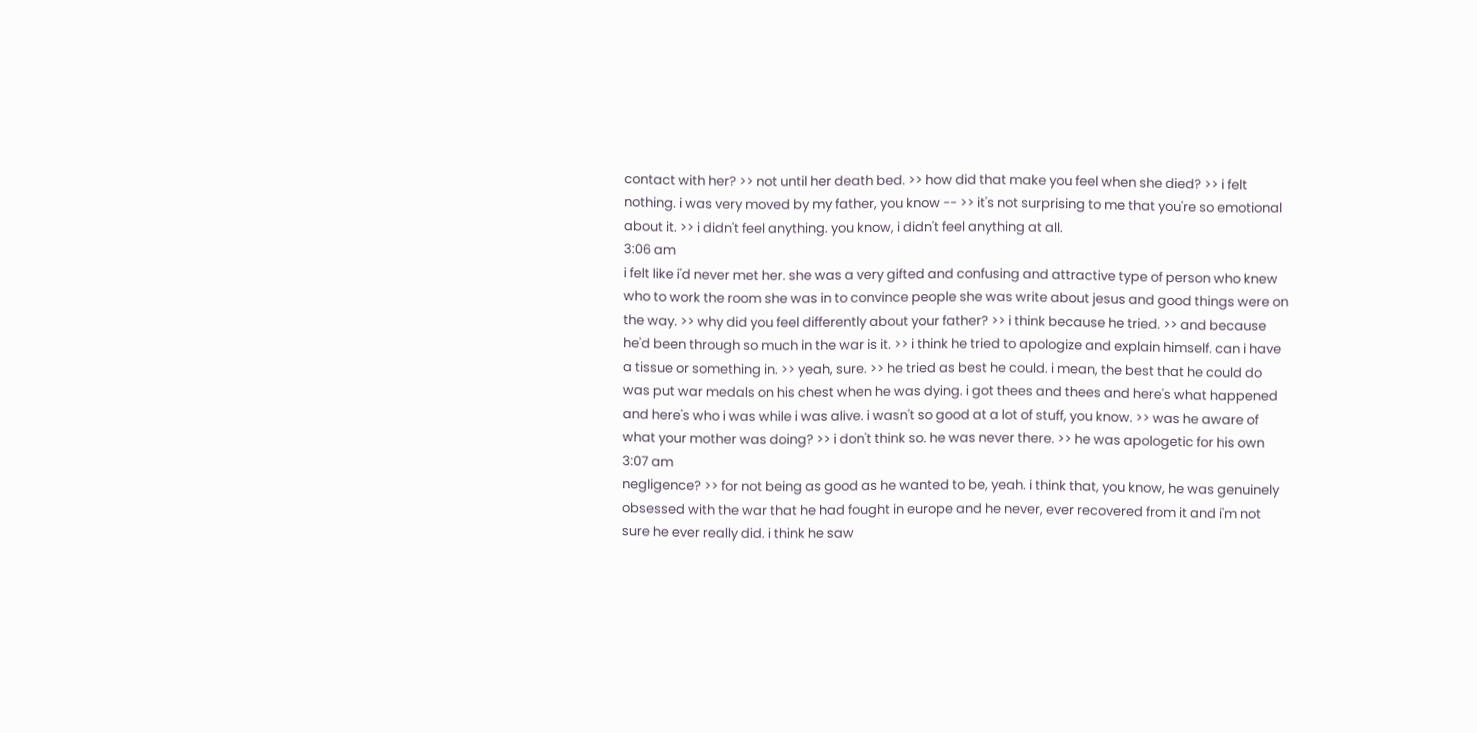contact with her? >> not until her death bed. >> how did that make you feel when she died? >> i felt nothing. i was very moved by my father, you know -- >> it's not surprising to me that you're so emotional about it. >> i didn't feel anything. you know, i didn't feel anything at all.
3:06 am
i felt like i'd never met her. she was a very gifted and confusing and attractive type of person who knew who to work the room she was in to convince people she was write about jesus and good things were on the way. >> why did you feel differently about your father? >> i think because he tried. >> and because he'd been through so much in the war is it. >> i think he tried to apologize and explain himself. can i have a tissue or something in. >> yeah, sure. >> he tried as best he could. i mean, the best that he could do was put war medals on his chest when he was dying. i got thees and thees and here's what happened and here's who i was while i was alive. i wasn't so good at a lot of stuff, you know. >> was he aware of what your mother was doing? >> i don't think so. he was never there. >> he was apologetic for his own
3:07 am
negligence? >> for not being as good as he wanted to be, yeah. i think that, you know, he was genuinely obsessed with the war that he had fought in europe and he never, ever recovered from it and i'm not sure he ever really did. i think he saw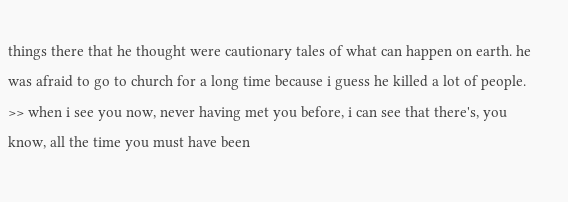things there that he thought were cautionary tales of what can happen on earth. he was afraid to go to church for a long time because i guess he killed a lot of people. >> when i see you now, never having met you before, i can see that there's, you know, all the time you must have been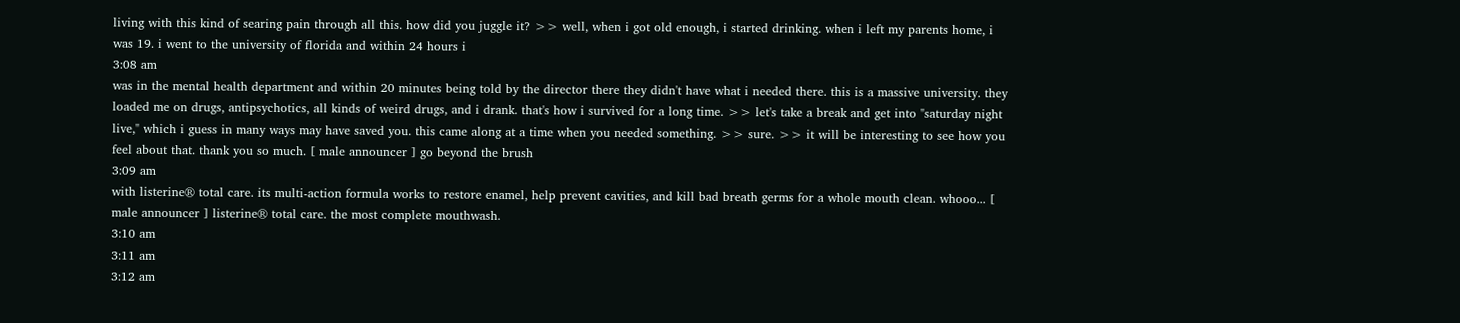living with this kind of searing pain through all this. how did you juggle it? >> well, when i got old enough, i started drinking. when i left my parents home, i was 19. i went to the university of florida and within 24 hours i
3:08 am
was in the mental health department and within 20 minutes being told by the director there they didn't have what i needed there. this is a massive university. they loaded me on drugs, antipsychotics, all kinds of weird drugs, and i drank. that's how i survived for a long time. >> let's take a break and get into "saturday night live," which i guess in many ways may have saved you. this came along at a time when you needed something. >> sure. >> it will be interesting to see how you feel about that. thank you so much. [ male announcer ] go beyond the brush
3:09 am
with listerine® total care. its multi-action formula works to restore enamel, help prevent cavities, and kill bad breath germs for a whole mouth clean. whooo... [ male announcer ] listerine® total care. the most complete mouthwash.
3:10 am
3:11 am
3:12 am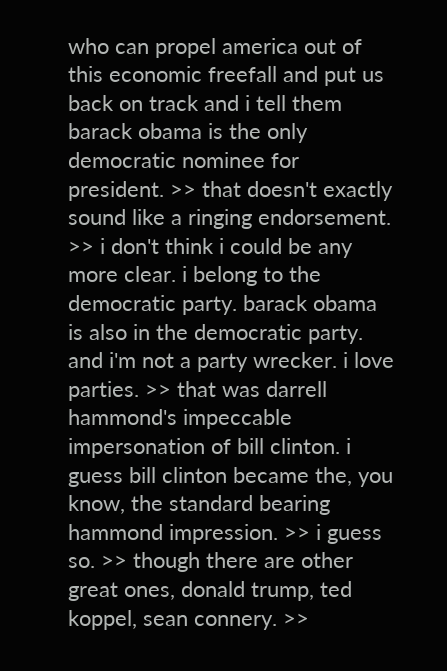who can propel america out of this economic freefall and put us back on track and i tell them barack obama is the only democratic nominee for president. >> that doesn't exactly sound like a ringing endorsement. >> i don't think i could be any more clear. i belong to the democratic party. barack obama is also in the democratic party. and i'm not a party wrecker. i love parties. >> that was darrell hammond's impeccable impersonation of bill clinton. i guess bill clinton became the, you know, the standard bearing hammond impression. >> i guess so. >> though there are other great ones, donald trump, ted koppel, sean connery. >>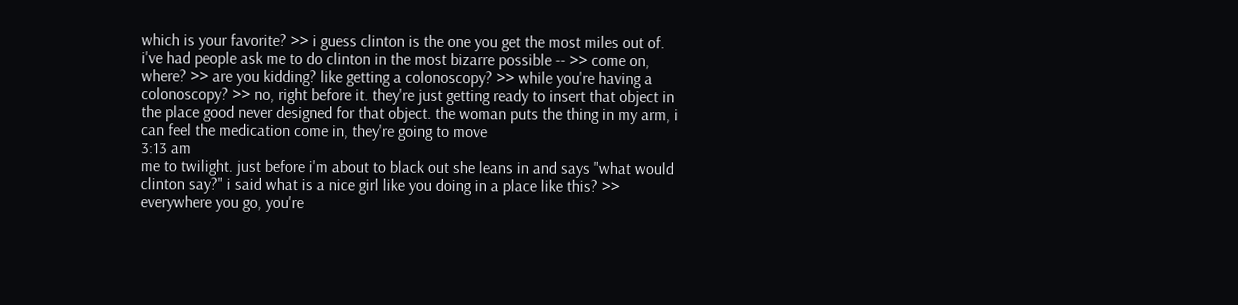which is your favorite? >> i guess clinton is the one you get the most miles out of. i've had people ask me to do clinton in the most bizarre possible -- >> come on, where? >> are you kidding? like getting a colonoscopy? >> while you're having a colonoscopy? >> no, right before it. they're just getting ready to insert that object in the place good never designed for that object. the woman puts the thing in my arm, i can feel the medication come in, they're going to move
3:13 am
me to twilight. just before i'm about to black out she leans in and says "what would clinton say?" i said what is a nice girl like you doing in a place like this? >> everywhere you go, you're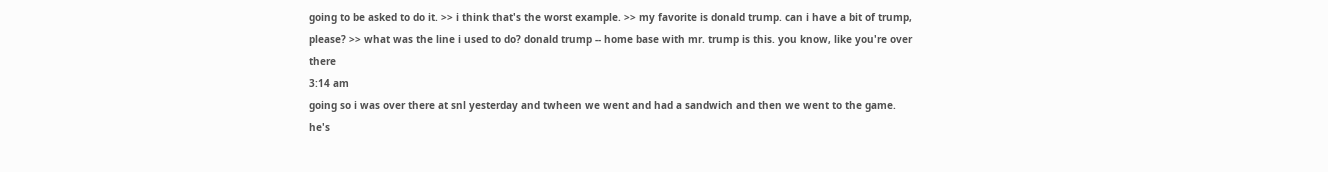going to be asked to do it. >> i think that's the worst example. >> my favorite is donald trump. can i have a bit of trump, please? >> what was the line i used to do? donald trump -- home base with mr. trump is this. you know, like you're over there
3:14 am
going so i was over there at snl yesterday and twheen we went and had a sandwich and then we went to the game. he's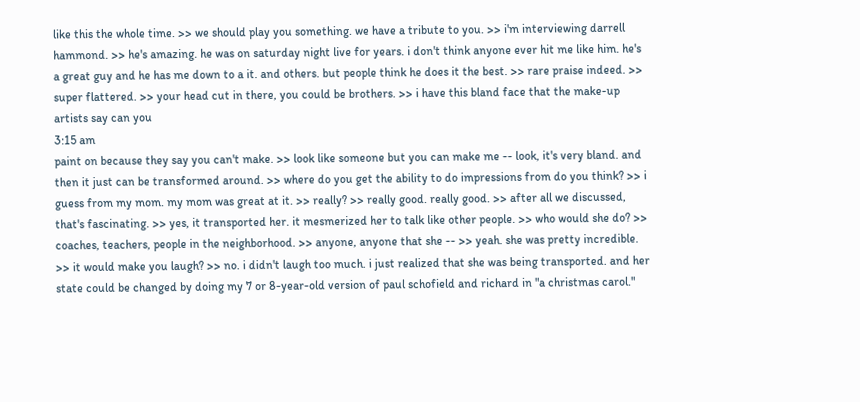like this the whole time. >> we should play you something. we have a tribute to you. >> i'm interviewing darrell hammond. >> he's amazing. he was on saturday night live for years. i don't think anyone ever hit me like him. he's a great guy and he has me down to a it. and others. but people think he does it the best. >> rare praise indeed. >> super flattered. >> your head cut in there, you could be brothers. >> i have this bland face that the make-up artists say can you
3:15 am
paint on because they say you can't make. >> look like someone but you can make me -- look, it's very bland. and then it just can be transformed around. >> where do you get the ability to do impressions from do you think? >> i guess from my mom. my mom was great at it. >> really? >> really good. really good. >> after all we discussed, that's fascinating. >> yes, it transported her. it mesmerized her to talk like other people. >> who would she do? >> coaches, teachers, people in the neighborhood. >> anyone, anyone that she -- >> yeah. she was pretty incredible. >> it would make you laugh? >> no. i didn't laugh too much. i just realized that she was being transported. and her state could be changed by doing my 7 or 8-year-old version of paul schofield and richard in "a christmas carol."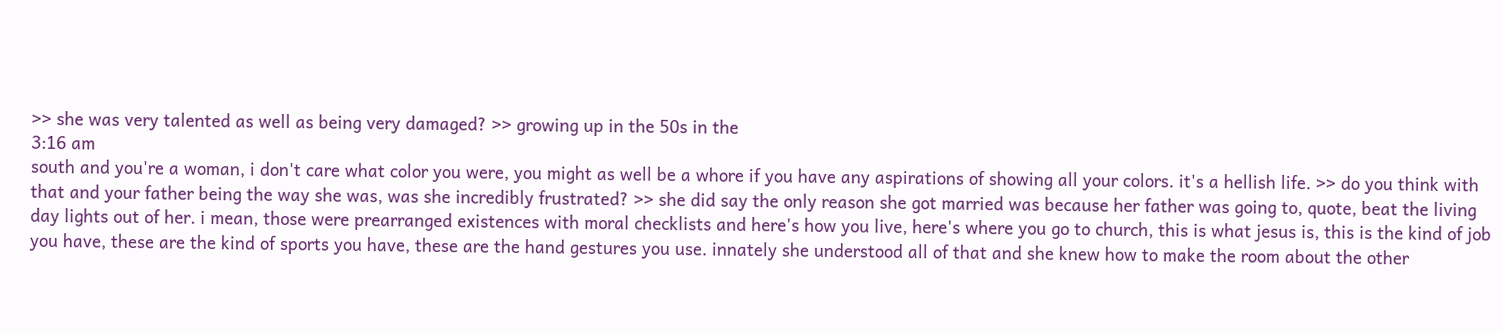>> she was very talented as well as being very damaged? >> growing up in the 50s in the
3:16 am
south and you're a woman, i don't care what color you were, you might as well be a whore if you have any aspirations of showing all your colors. it's a hellish life. >> do you think with that and your father being the way she was, was she incredibly frustrated? >> she did say the only reason she got married was because her father was going to, quote, beat the living day lights out of her. i mean, those were prearranged existences with moral checklists and here's how you live, here's where you go to church, this is what jesus is, this is the kind of job you have, these are the kind of sports you have, these are the hand gestures you use. innately she understood all of that and she knew how to make the room about the other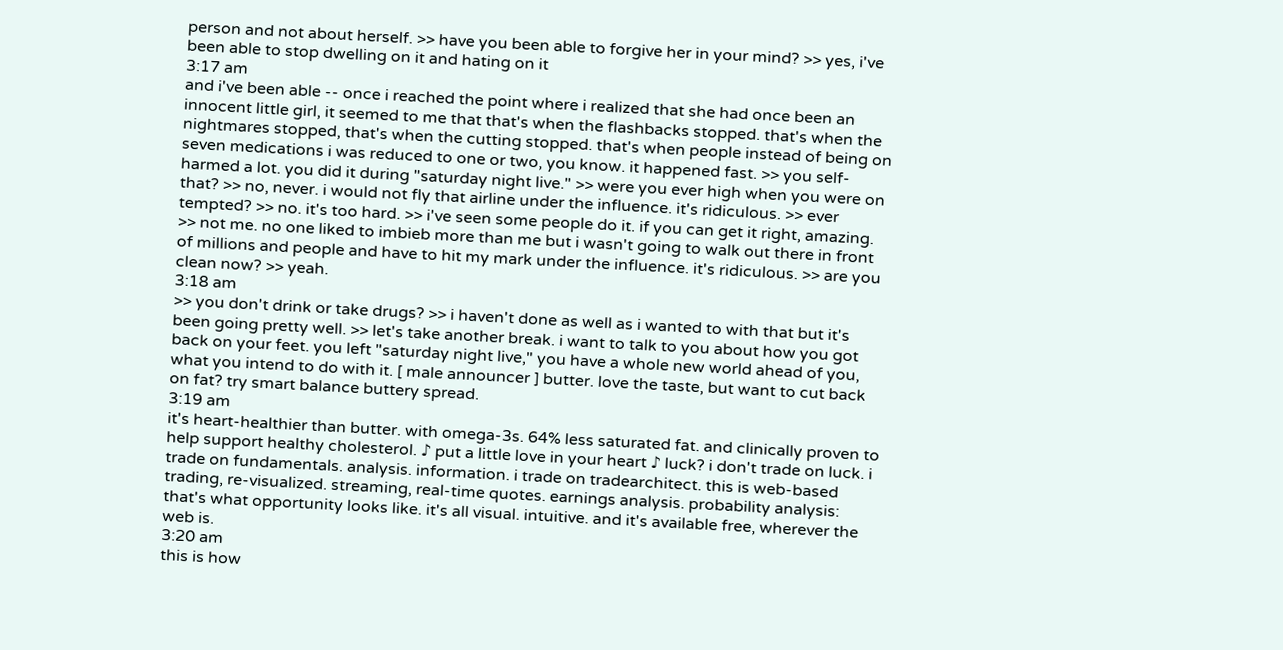person and not about herself. >> have you been able to forgive her in your mind? >> yes, i've been able to stop dwelling on it and hating on it
3:17 am
and i've been able -- once i reached the point where i realized that she had once been an innocent little girl, it seemed to me that that's when the flashbacks stopped. that's when the nightmares stopped, that's when the cutting stopped. that's when people instead of being on seven medications i was reduced to one or two, you know. it happened fast. >> you self-harmed a lot. you did it during "saturday night live." >> were you ever high when you were on that? >> no, never. i would not fly that airline under the influence. it's ridiculous. >> ever tempted? >> no. it's too hard. >> i've seen some people do it. if you can get it right, amazing. >> not me. no one liked to imbieb more than me but i wasn't going to walk out there in front of millions and people and have to hit my mark under the influence. it's ridiculous. >> are you clean now? >> yeah.
3:18 am
>> you don't drink or take drugs? >> i haven't done as well as i wanted to with that but it's been going pretty well. >> let's take another break. i want to talk to you about how you got back on your feet. you left "saturday night live," you have a whole new world ahead of you, what you intend to do with it. [ male announcer ] butter. love the taste, but want to cut back on fat? try smart balance buttery spread.
3:19 am
it's heart-healthier than butter. with omega-3s. 64% less saturated fat. and clinically proven to help support healthy cholesterol. ♪ put a little love in your heart ♪ luck? i don't trade on luck. i trade on fundamentals. analysis. information. i trade on tradearchitect. this is web-based trading, re-visualized. streaming, real-time quotes. earnings analysis. probability analysis: that's what opportunity looks like. it's all visual. intuitive. and it's available free, wherever the web is.
3:20 am
this is how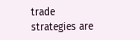trade strategies are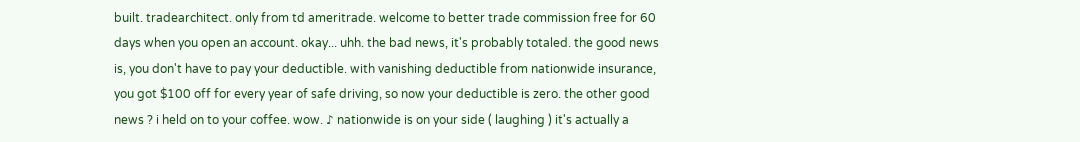built. tradearchitect. only from td ameritrade. welcome to better trade commission free for 60 days when you open an account. okay... uhh. the bad news, it's probably totaled. the good news is, you don't have to pay your deductible. with vanishing deductible from nationwide insurance, you got $100 off for every year of safe driving, so now your deductible is zero. the other good news ? i held on to your coffee. wow. ♪ nationwide is on your side ( laughing ) it's actually a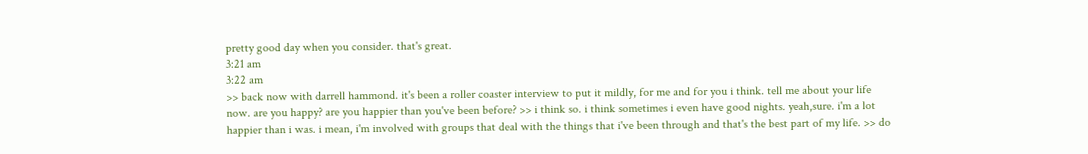pretty good day when you consider. that's great.
3:21 am
3:22 am
>> back now with darrell hammond. it's been a roller coaster interview to put it mildly, for me and for you i think. tell me about your life now. are you happy? are you happier than you've been before? >> i think so. i think sometimes i even have good nights. yeah,sure. i'm a lot happier than i was. i mean, i'm involved with groups that deal with the things that i've been through and that's the best part of my life. >> do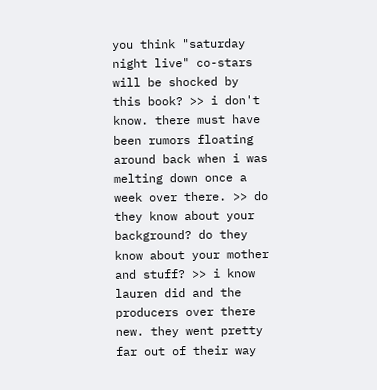you think "saturday night live" co-stars will be shocked by this book? >> i don't know. there must have been rumors floating around back when i was melting down once a week over there. >> do they know about your background? do they know about your mother and stuff? >> i know lauren did and the producers over there new. they went pretty far out of their way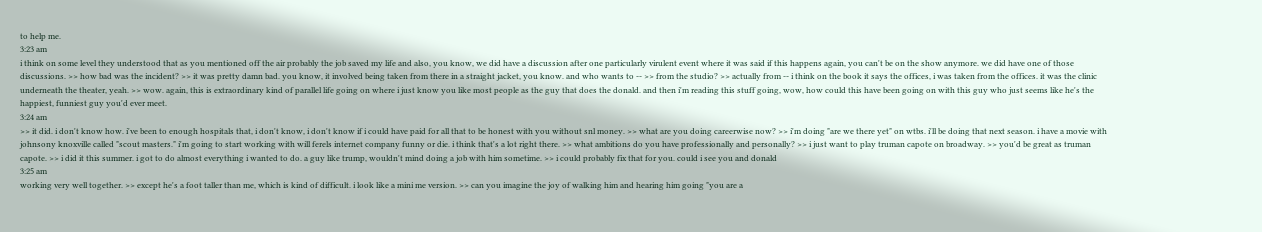to help me.
3:23 am
i think on some level they understood that as you mentioned off the air probably the job saved my life and also, you know, we did have a discussion after one particularly virulent event where it was said if this happens again, you can't be on the show anymore. we did have one of those discussions. >> how bad was the incident? >> it was pretty damn bad. you know, it involved being taken from there in a straight jacket, you know. and who wants to -- >> from the studio? >> actually from -- i think on the book it says the offices, i was taken from the offices. it was the clinic underneath the theater, yeah. >> wow. again, this is extraordinary kind of parallel life going on where i just know you like most people as the guy that does the donald. and then i'm reading this stuff going, wow, how could this have been going on with this guy who just seems like he's the happiest, funniest guy you'd ever meet.
3:24 am
>> it did. i don't know how. i've been to enough hospitals that, i don't know, i don't know if i could have paid for all that to be honest with you without snl money. >> what are you doing careerwise now? >> i'm doing "are we there yet" on wtbs. i'll be doing that next season. i have a movie with johnsony knoxville called "scout masters." i'm going to start working with will ferels internet company funny or die. i think that's a lot right there. >> what ambitions do you have professionally and personally? >> i just want to play truman capote on broadway. >> you'd be great as truman capote. >> i did it this summer. i got to do almost everything i wanted to do. a guy like trump, wouldn't mind doing a job with him sometime. >> i could probably fix that for you. could i see you and donald
3:25 am
working very well together. >> except he's a foot taller than me, which is kind of difficult. i look like a mini me version. >> can you imagine the joy of walking him and hearing him going "you are a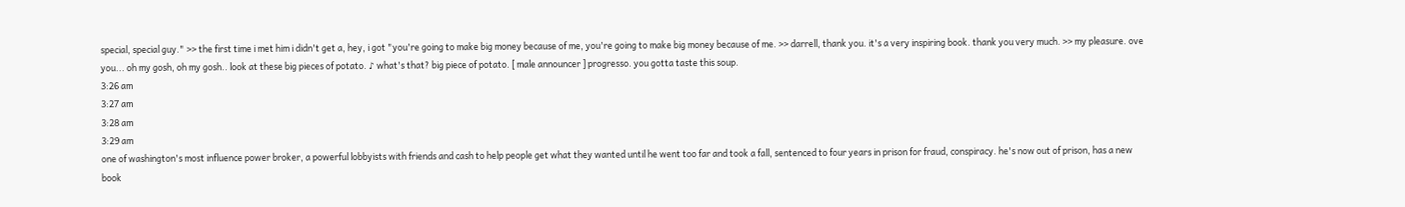special, special guy." >> the first time i met him i didn't get a, hey, i got "you're going to make big money because of me, you're going to make big money because of me. >> darrell, thank you. it's a very inspiring book. thank you very much. >> my pleasure. ove you... oh my gosh, oh my gosh.. look at these big pieces of potato. ♪ what's that? big piece of potato. [ male announcer ] progresso. you gotta taste this soup.
3:26 am
3:27 am
3:28 am
3:29 am
one of washington's most influence power broker, a powerful lobbyists with friends and cash to help people get what they wanted until he went too far and took a fall, sentenced to four years in prison for fraud, conspiracy. he's now out of prison, has a new book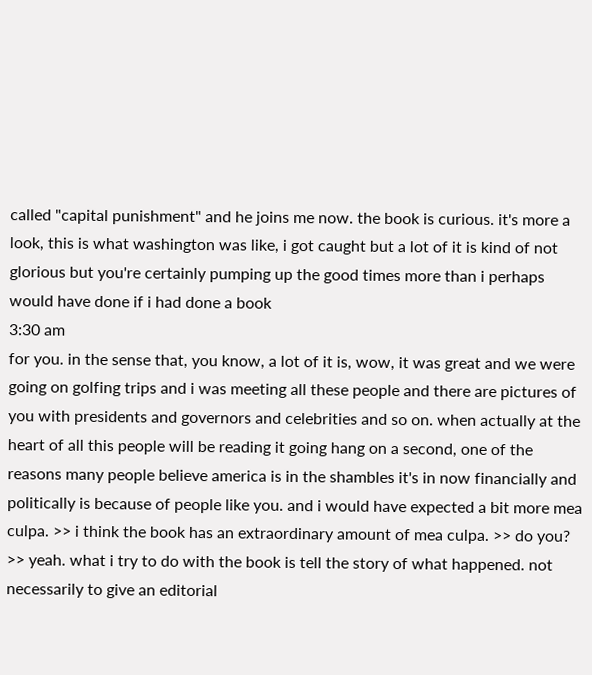called "capital punishment" and he joins me now. the book is curious. it's more a look, this is what washington was like, i got caught but a lot of it is kind of not glorious but you're certainly pumping up the good times more than i perhaps would have done if i had done a book
3:30 am
for you. in the sense that, you know, a lot of it is, wow, it was great and we were going on golfing trips and i was meeting all these people and there are pictures of you with presidents and governors and celebrities and so on. when actually at the heart of all this people will be reading it going hang on a second, one of the reasons many people believe america is in the shambles it's in now financially and politically is because of people like you. and i would have expected a bit more mea culpa. >> i think the book has an extraordinary amount of mea culpa. >> do you? >> yeah. what i try to do with the book is tell the story of what happened. not necessarily to give an editorial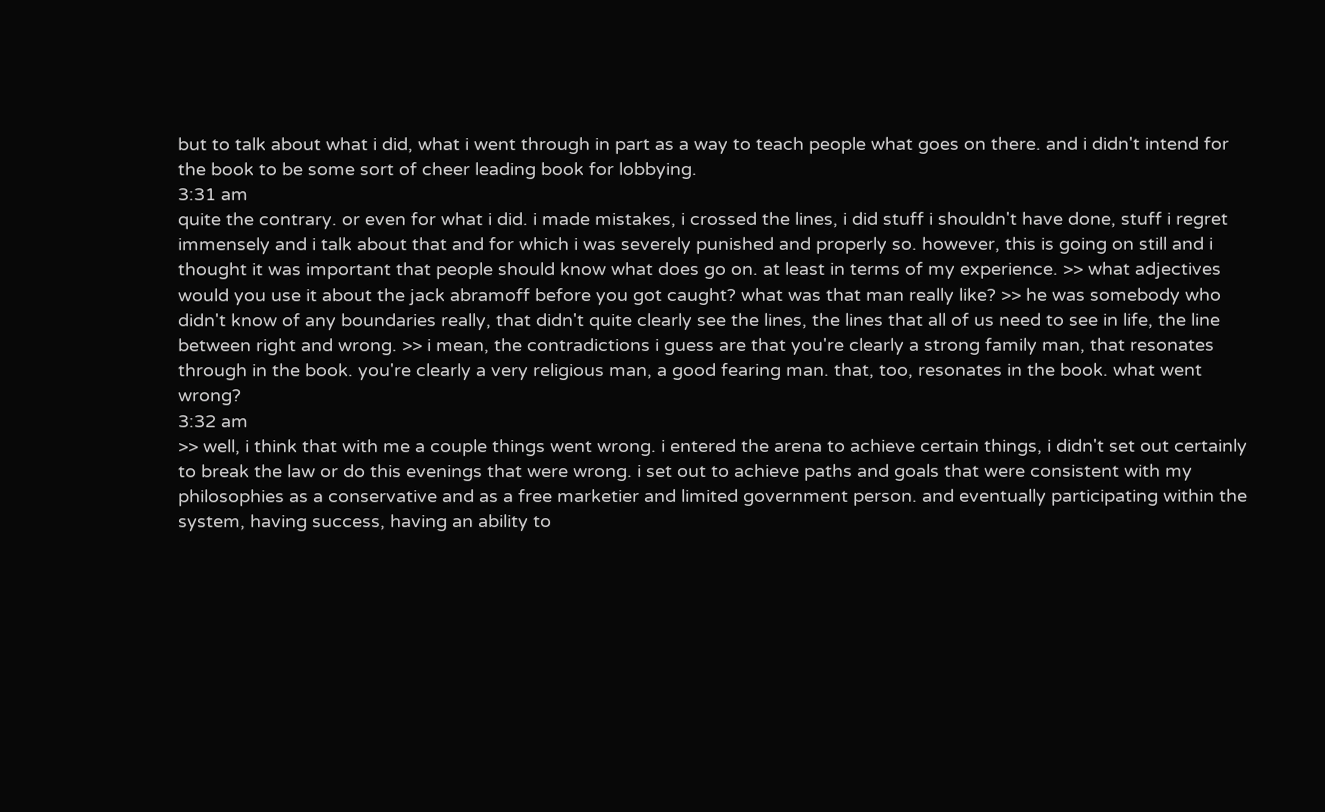but to talk about what i did, what i went through in part as a way to teach people what goes on there. and i didn't intend for the book to be some sort of cheer leading book for lobbying.
3:31 am
quite the contrary. or even for what i did. i made mistakes, i crossed the lines, i did stuff i shouldn't have done, stuff i regret immensely and i talk about that and for which i was severely punished and properly so. however, this is going on still and i thought it was important that people should know what does go on. at least in terms of my experience. >> what adjectives would you use it about the jack abramoff before you got caught? what was that man really like? >> he was somebody who didn't know of any boundaries really, that didn't quite clearly see the lines, the lines that all of us need to see in life, the line between right and wrong. >> i mean, the contradictions i guess are that you're clearly a strong family man, that resonates through in the book. you're clearly a very religious man, a good fearing man. that, too, resonates in the book. what went wrong?
3:32 am
>> well, i think that with me a couple things went wrong. i entered the arena to achieve certain things, i didn't set out certainly to break the law or do this evenings that were wrong. i set out to achieve paths and goals that were consistent with my philosophies as a conservative and as a free marketier and limited government person. and eventually participating within the system, having success, having an ability to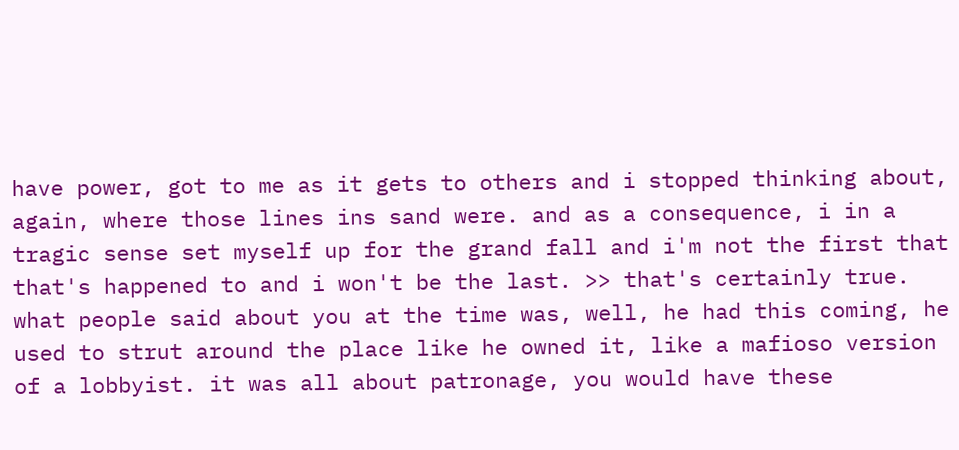have power, got to me as it gets to others and i stopped thinking about, again, where those lines ins sand were. and as a consequence, i in a tragic sense set myself up for the grand fall and i'm not the first that that's happened to and i won't be the last. >> that's certainly true. what people said about you at the time was, well, he had this coming, he used to strut around the place like he owned it, like a mafioso version of a lobbyist. it was all about patronage, you would have these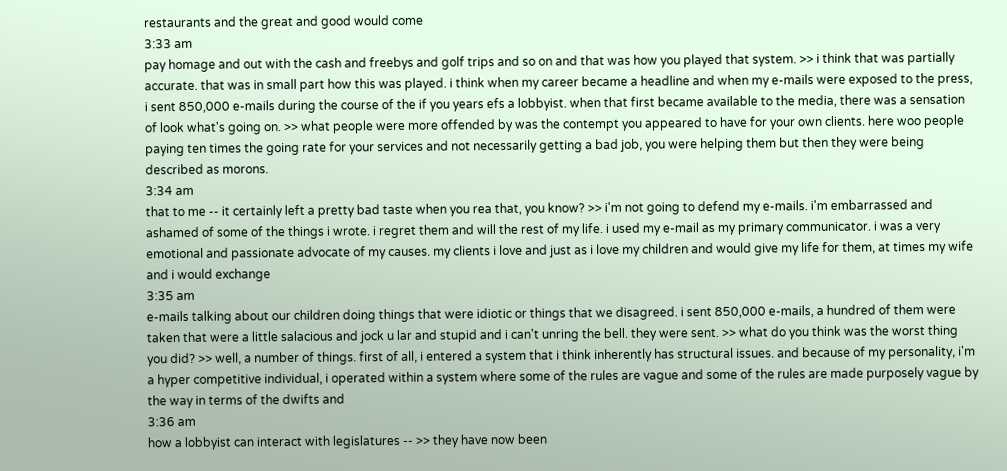restaurants and the great and good would come
3:33 am
pay homage and out with the cash and freebys and golf trips and so on and that was how you played that system. >> i think that was partially accurate. that was in small part how this was played. i think when my career became a headline and when my e-mails were exposed to the press, i sent 850,000 e-mails during the course of the if you years efs a lobbyist. when that first became available to the media, there was a sensation of look what's going on. >> what people were more offended by was the contempt you appeared to have for your own clients. here woo people paying ten times the going rate for your services and not necessarily getting a bad job, you were helping them but then they were being described as morons.
3:34 am
that to me -- it certainly left a pretty bad taste when you rea that, you know? >> i'm not going to defend my e-mails. i'm embarrassed and ashamed of some of the things i wrote. i regret them and will the rest of my life. i used my e-mail as my primary communicator. i was a very emotional and passionate advocate of my causes. my clients i love and just as i love my children and would give my life for them, at times my wife and i would exchange
3:35 am
e-mails talking about our children doing things that were idiotic or things that we disagreed. i sent 850,000 e-mails, a hundred of them were taken that were a little salacious and jock u lar and stupid and i can't unring the bell. they were sent. >> what do you think was the worst thing you did? >> well, a number of things. first of all, i entered a system that i think inherently has structural issues. and because of my personality, i'm a hyper competitive individual, i operated within a system where some of the rules are vague and some of the rules are made purposely vague by the way in terms of the dwifts and
3:36 am
how a lobbyist can interact with legislatures -- >> they have now been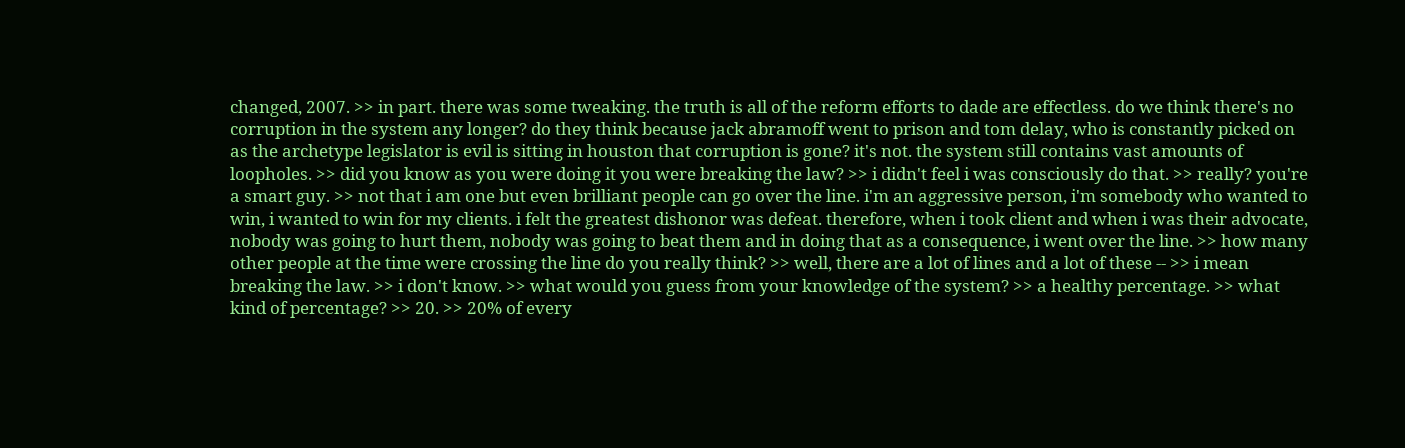changed, 2007. >> in part. there was some tweaking. the truth is all of the reform efforts to dade are effectless. do we think there's no corruption in the system any longer? do they think because jack abramoff went to prison and tom delay, who is constantly picked on as the archetype legislator is evil is sitting in houston that corruption is gone? it's not. the system still contains vast amounts of loopholes. >> did you know as you were doing it you were breaking the law? >> i didn't feel i was consciously do that. >> really? you're a smart guy. >> not that i am one but even brilliant people can go over the line. i'm an aggressive person, i'm somebody who wanted to win, i wanted to win for my clients. i felt the greatest dishonor was defeat. therefore, when i took client and when i was their advocate, nobody was going to hurt them, nobody was going to beat them and in doing that as a consequence, i went over the line. >> how many other people at the time were crossing the line do you really think? >> well, there are a lot of lines and a lot of these -- >> i mean breaking the law. >> i don't know. >> what would you guess from your knowledge of the system? >> a healthy percentage. >> what kind of percentage? >> 20. >> 20% of every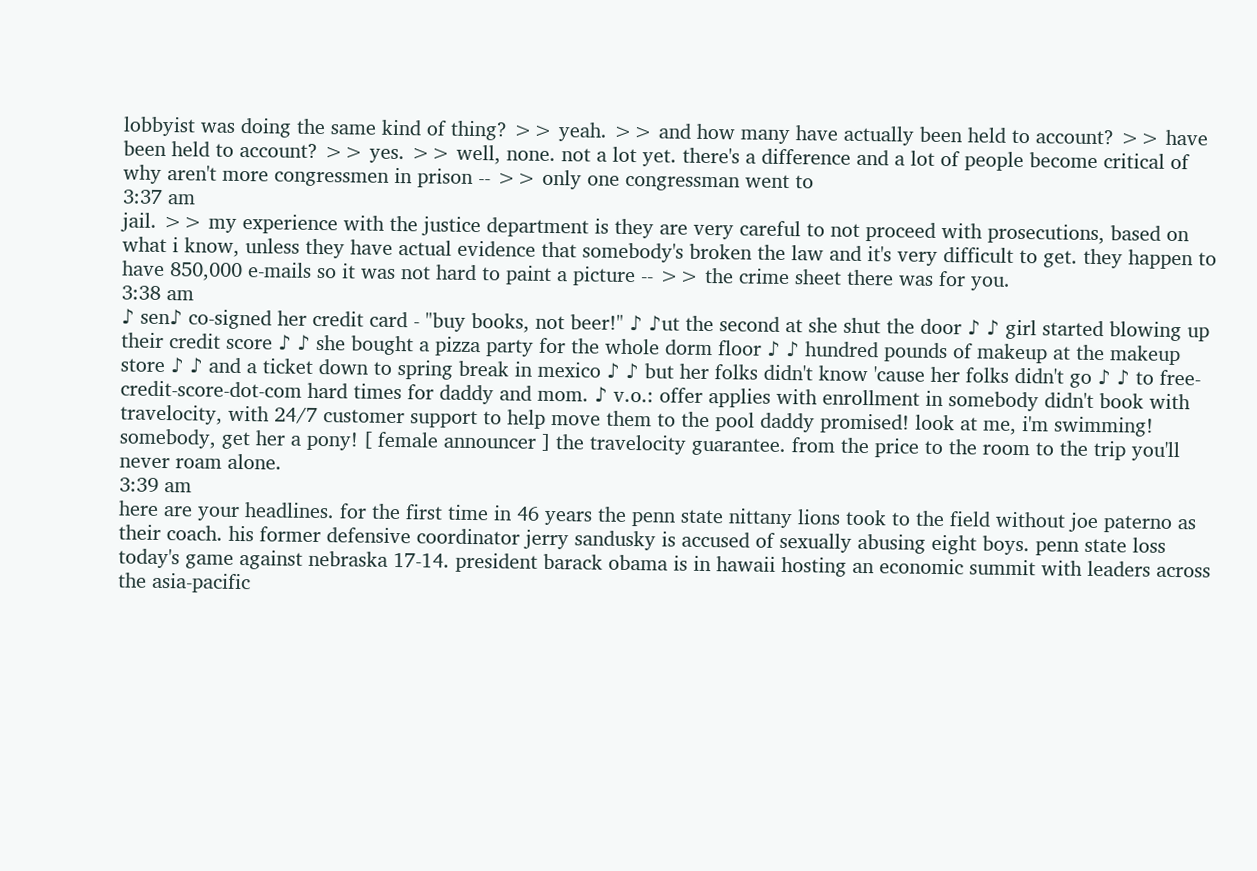lobbyist was doing the same kind of thing? >> yeah. >> and how many have actually been held to account? >> have been held to account? >> yes. >> well, none. not a lot yet. there's a difference and a lot of people become critical of why aren't more congressmen in prison -- >> only one congressman went to
3:37 am
jail. >> my experience with the justice department is they are very careful to not proceed with prosecutions, based on what i know, unless they have actual evidence that somebody's broken the law and it's very difficult to get. they happen to have 850,000 e-mails so it was not hard to paint a picture -- >> the crime sheet there was for you.
3:38 am
♪ sen♪ co-signed her credit card - "buy books, not beer!" ♪ ♪ut the second at she shut the door ♪ ♪ girl started blowing up their credit score ♪ ♪ she bought a pizza party for the whole dorm floor ♪ ♪ hundred pounds of makeup at the makeup store ♪ ♪ and a ticket down to spring break in mexico ♪ ♪ but her folks didn't know 'cause her folks didn't go ♪ ♪ to free-credit-score-dot-com hard times for daddy and mom. ♪ v.o.: offer applies with enrollment in somebody didn't book with travelocity, with 24/7 customer support to help move them to the pool daddy promised! look at me, i'm swimming! somebody, get her a pony! [ female announcer ] the travelocity guarantee. from the price to the room to the trip you'll never roam alone.
3:39 am
here are your headlines. for the first time in 46 years the penn state nittany lions took to the field without joe paterno as their coach. his former defensive coordinator jerry sandusky is accused of sexually abusing eight boys. penn state loss today's game against nebraska 17-14. president barack obama is in hawaii hosting an economic summit with leaders across the asia-pacific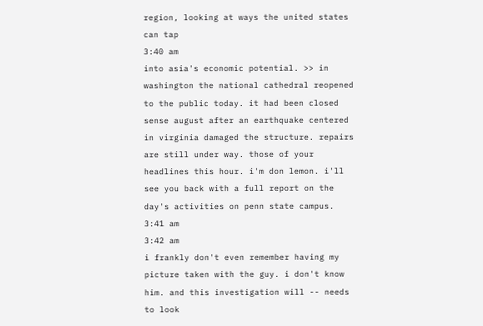region, looking at ways the united states can tap
3:40 am
into asia's economic potential. >> in washington the national cathedral reopened to the public today. it had been closed sense august after an earthquake centered in virginia damaged the structure. repairs are still under way. those of your headlines this hour. i'm don lemon. i'll see you back with a full report on the day's activities on penn state campus.
3:41 am
3:42 am
i frankly don't even remember having my picture taken with the guy. i don't know him. and this investigation will -- needs to look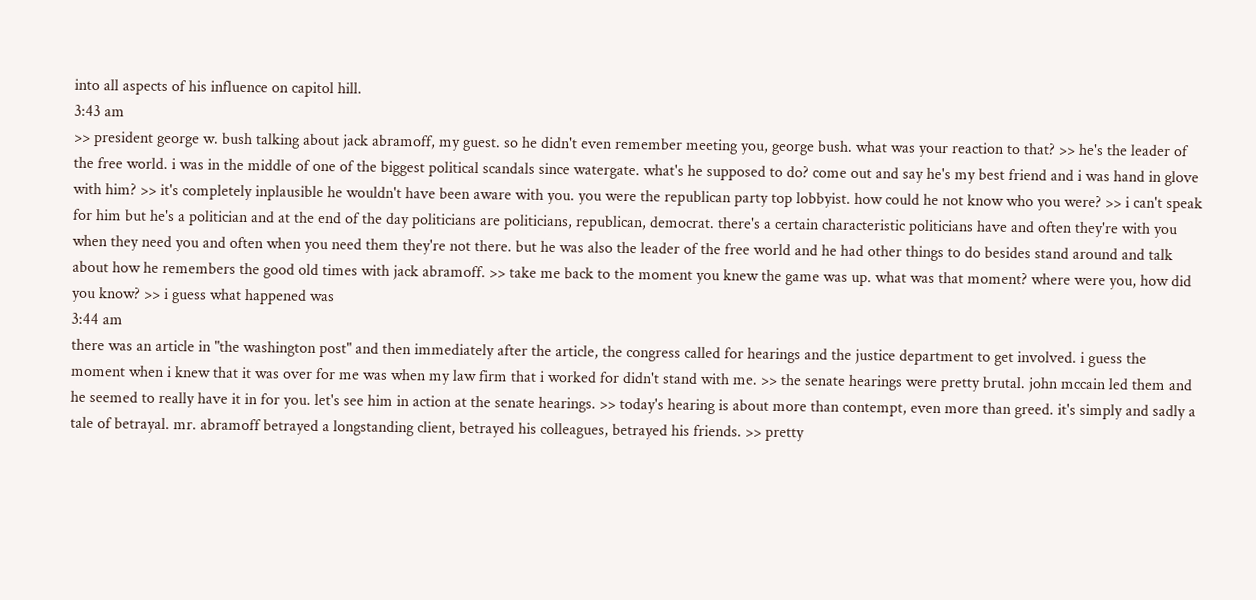into all aspects of his influence on capitol hill.
3:43 am
>> president george w. bush talking about jack abramoff, my guest. so he didn't even remember meeting you, george bush. what was your reaction to that? >> he's the leader of the free world. i was in the middle of one of the biggest political scandals since watergate. what's he supposed to do? come out and say he's my best friend and i was hand in glove with him? >> it's completely inplausible he wouldn't have been aware with you. you were the republican party top lobbyist. how could he not know who you were? >> i can't speak for him but he's a politician and at the end of the day politicians are politicians, republican, democrat. there's a certain characteristic politicians have and often they're with you when they need you and often when you need them they're not there. but he was also the leader of the free world and he had other things to do besides stand around and talk about how he remembers the good old times with jack abramoff. >> take me back to the moment you knew the game was up. what was that moment? where were you, how did you know? >> i guess what happened was
3:44 am
there was an article in "the washington post" and then immediately after the article, the congress called for hearings and the justice department to get involved. i guess the moment when i knew that it was over for me was when my law firm that i worked for didn't stand with me. >> the senate hearings were pretty brutal. john mccain led them and he seemed to really have it in for you. let's see him in action at the senate hearings. >> today's hearing is about more than contempt, even more than greed. it's simply and sadly a tale of betrayal. mr. abramoff betrayed a longstanding client, betrayed his colleagues, betrayed his friends. >> pretty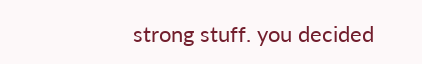strong stuff. you decided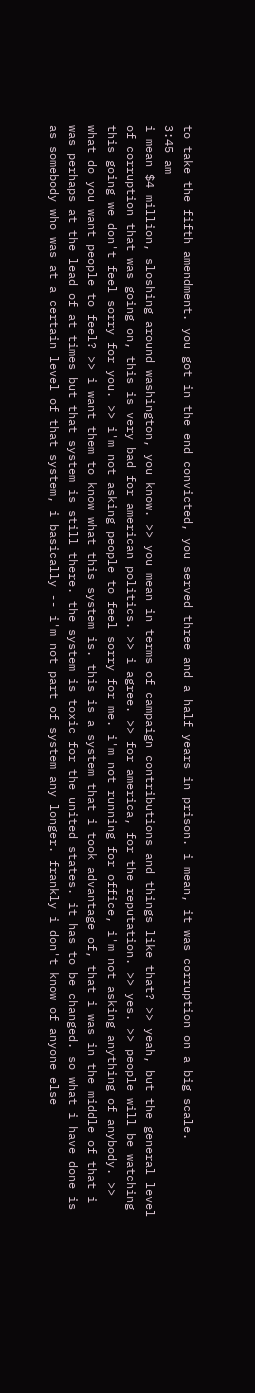to take the fifth amendment. you got in the end convicted, you served three and a half years in prison. i mean, it was corruption on a big scale.
3:45 am
i mean $4 million, sloshing around washington, you know. >> you mean in terms of campaign contributions and things like that? >> yeah, but the general level of corruption that was going on, this is very bad for american politics. >> i agree. >> for america, for the reputation. >> yes. >> people will be watching this going we don't feel sorry for you. >> i'm not asking people to feel sorry for me. i'm not running for office, i'm not asking anything of anybody. >> what do you want people to feel? >> i want them to know what this system is. this is a system that i took advantage of, that i was in the middle of that i was perhaps at the lead of at times but that system is still there. the system is toxic for the united states. it has to be changed. so what i have done is as somebody who was at a certain level of that system, i basically -- i'm not part of system any longer. frankly i don't know of anyone else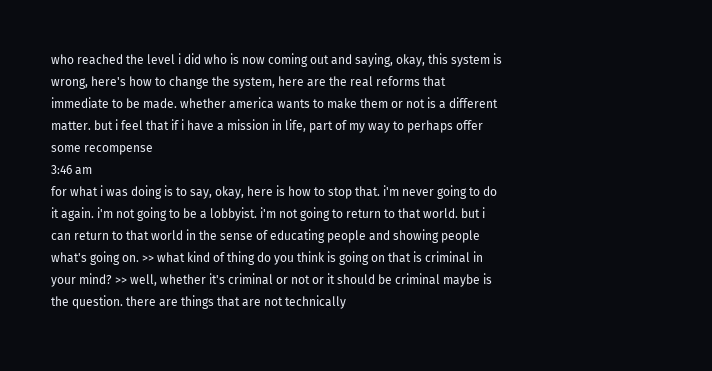who reached the level i did who is now coming out and saying, okay, this system is wrong, here's how to change the system, here are the real reforms that immediate to be made. whether america wants to make them or not is a different matter. but i feel that if i have a mission in life, part of my way to perhaps offer some recompense
3:46 am
for what i was doing is to say, okay, here is how to stop that. i'm never going to do it again. i'm not going to be a lobbyist. i'm not going to return to that world. but i can return to that world in the sense of educating people and showing people what's going on. >> what kind of thing do you think is going on that is criminal in your mind? >> well, whether it's criminal or not or it should be criminal maybe is the question. there are things that are not technically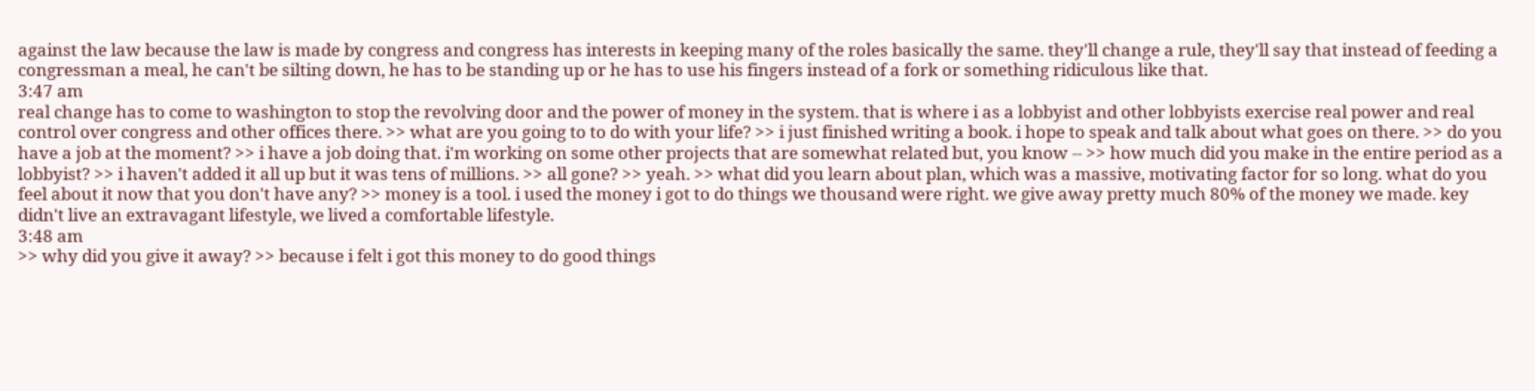against the law because the law is made by congress and congress has interests in keeping many of the roles basically the same. they'll change a rule, they'll say that instead of feeding a congressman a meal, he can't be silting down, he has to be standing up or he has to use his fingers instead of a fork or something ridiculous like that.
3:47 am
real change has to come to washington to stop the revolving door and the power of money in the system. that is where i as a lobbyist and other lobbyists exercise real power and real control over congress and other offices there. >> what are you going to to do with your life? >> i just finished writing a book. i hope to speak and talk about what goes on there. >> do you have a job at the moment? >> i have a job doing that. i'm working on some other projects that are somewhat related but, you know -- >> how much did you make in the entire period as a lobbyist? >> i haven't added it all up but it was tens of millions. >> all gone? >> yeah. >> what did you learn about plan, which was a massive, motivating factor for so long. what do you feel about it now that you don't have any? >> money is a tool. i used the money i got to do things we thousand were right. we give away pretty much 80% of the money we made. key didn't live an extravagant lifestyle, we lived a comfortable lifestyle.
3:48 am
>> why did you give it away? >> because i felt i got this money to do good things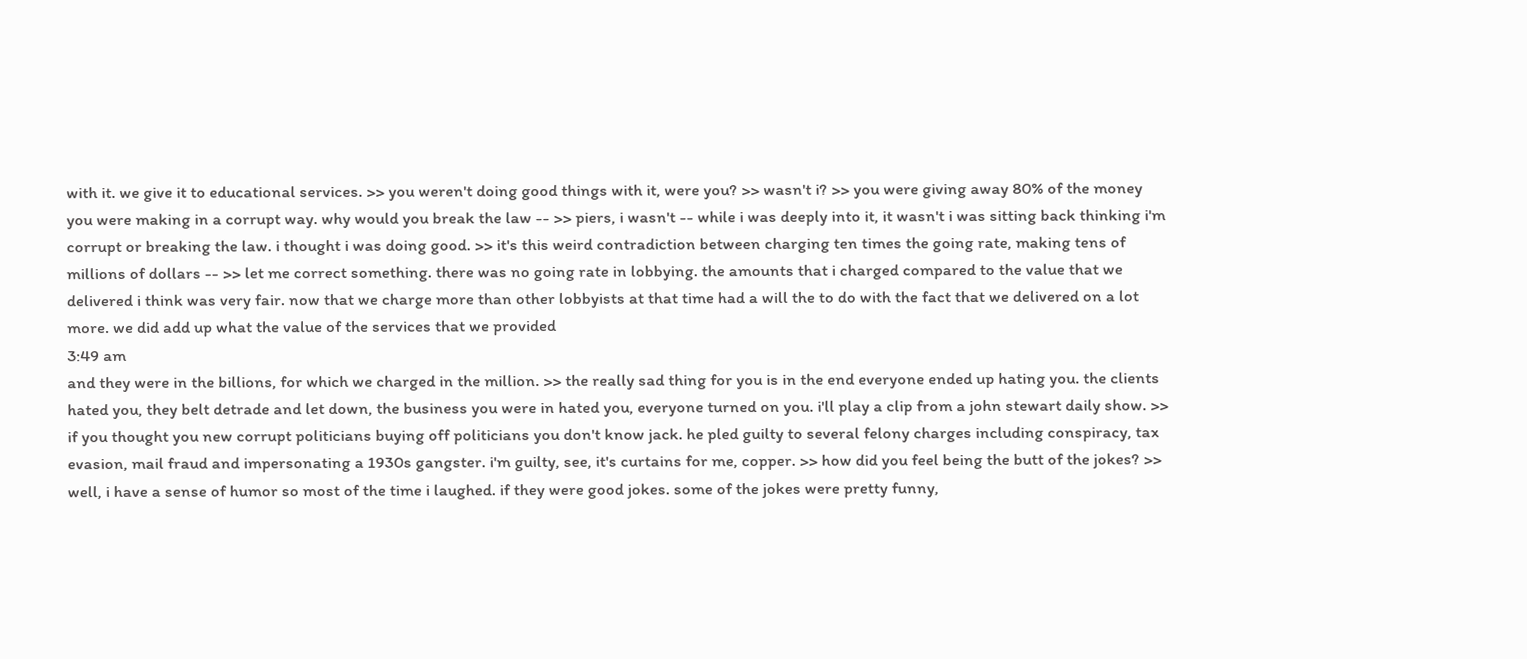with it. we give it to educational services. >> you weren't doing good things with it, were you? >> wasn't i? >> you were giving away 80% of the money you were making in a corrupt way. why would you break the law -- >> piers, i wasn't -- while i was deeply into it, it wasn't i was sitting back thinking i'm corrupt or breaking the law. i thought i was doing good. >> it's this weird contradiction between charging ten times the going rate, making tens of millions of dollars -- >> let me correct something. there was no going rate in lobbying. the amounts that i charged compared to the value that we delivered i think was very fair. now that we charge more than other lobbyists at that time had a will the to do with the fact that we delivered on a lot more. we did add up what the value of the services that we provided
3:49 am
and they were in the billions, for which we charged in the million. >> the really sad thing for you is in the end everyone ended up hating you. the clients hated you, they belt detrade and let down, the business you were in hated you, everyone turned on you. i'll play a clip from a john stewart daily show. >> if you thought you new corrupt politicians buying off politicians you don't know jack. he pled guilty to several felony charges including conspiracy, tax evasion, mail fraud and impersonating a 1930s gangster. i'm guilty, see, it's curtains for me, copper. >> how did you feel being the butt of the jokes? >> well, i have a sense of humor so most of the time i laughed. if they were good jokes. some of the jokes were pretty funny,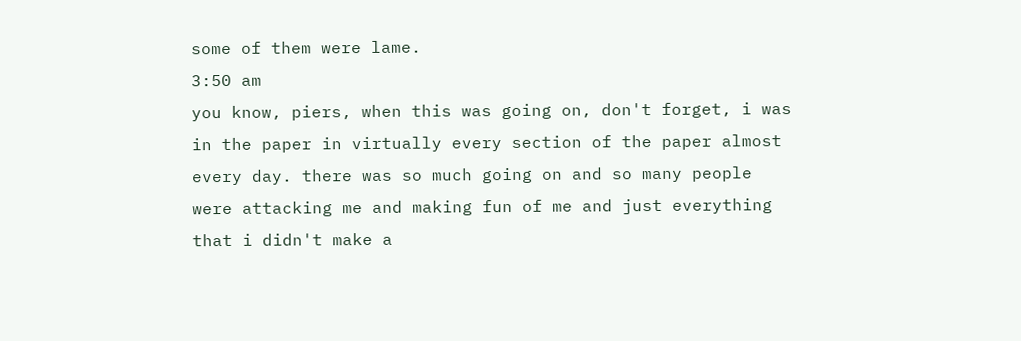some of them were lame.
3:50 am
you know, piers, when this was going on, don't forget, i was in the paper in virtually every section of the paper almost every day. there was so much going on and so many people were attacking me and making fun of me and just everything that i didn't make a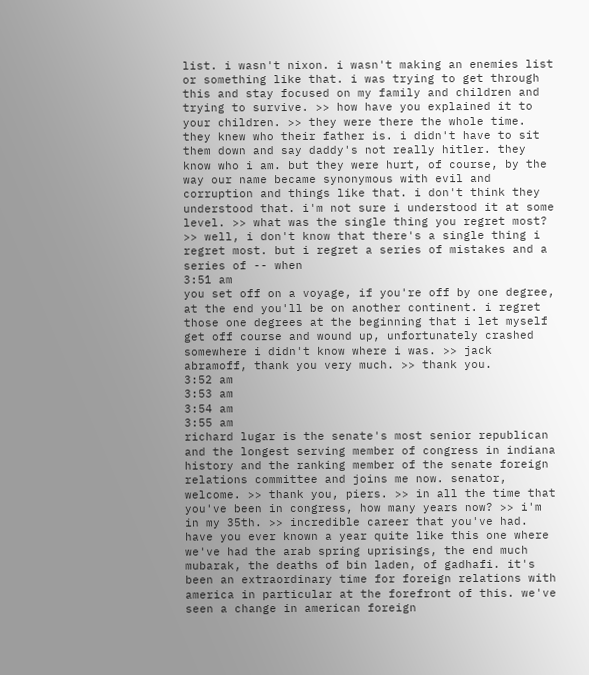list. i wasn't nixon. i wasn't making an enemies list or something like that. i was trying to get through this and stay focused on my family and children and trying to survive. >> how have you explained it to your children. >> they were there the whole time. they knew who their father is. i didn't have to sit them down and say daddy's not really hitler. they know who i am. but they were hurt, of course, by the way our name became synonymous with evil and corruption and things like that. i don't think they understood that. i'm not sure i understood it at some level. >> what was the single thing you regret most? >> well, i don't know that there's a single thing i regret most. but i regret a series of mistakes and a series of -- when
3:51 am
you set off on a voyage, if you're off by one degree, at the end you'll be on another continent. i regret those one degrees at the beginning that i let myself get off course and wound up, unfortunately crashed somewhere i didn't know where i was. >> jack abramoff, thank you very much. >> thank you.
3:52 am
3:53 am
3:54 am
3:55 am
richard lugar is the senate's most senior republican and the longest serving member of congress in indiana history and the ranking member of the senate foreign relations committee and joins me now. senator, welcome. >> thank you, piers. >> in all the time that you've been in congress, how many years now? >> i'm in my 35th. >> incredible career that you've had. have you ever known a year quite like this one where we've had the arab spring uprisings, the end much mubarak, the deaths of bin laden, of gadhafi. it's been an extraordinary time for foreign relations with america in particular at the forefront of this. we've seen a change in american foreign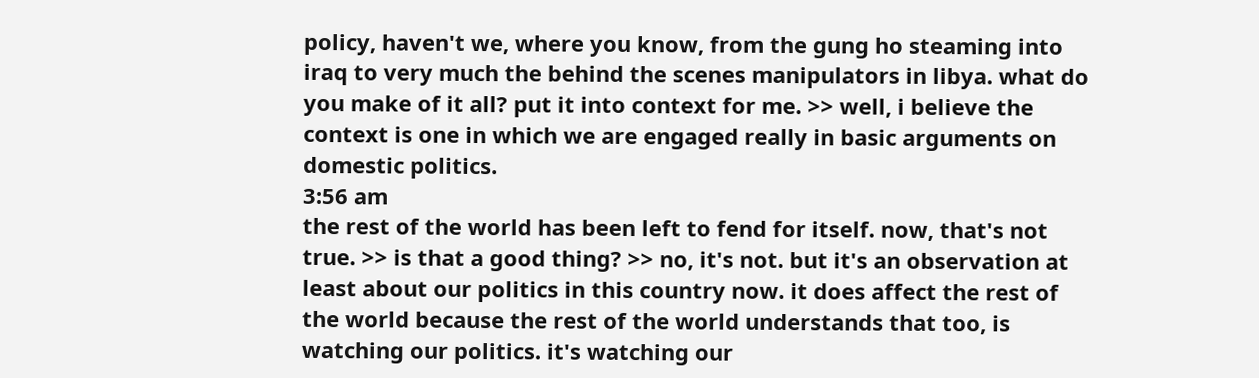policy, haven't we, where you know, from the gung ho steaming into iraq to very much the behind the scenes manipulators in libya. what do you make of it all? put it into context for me. >> well, i believe the context is one in which we are engaged really in basic arguments on domestic politics.
3:56 am
the rest of the world has been left to fend for itself. now, that's not true. >> is that a good thing? >> no, it's not. but it's an observation at least about our politics in this country now. it does affect the rest of the world because the rest of the world understands that too, is watching our politics. it's watching our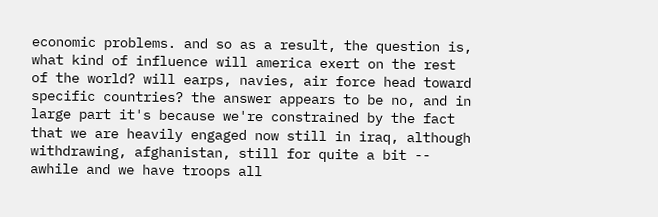economic problems. and so as a result, the question is, what kind of influence will america exert on the rest of the world? will earps, navies, air force head toward specific countries? the answer appears to be no, and in large part it's because we're constrained by the fact that we are heavily engaged now still in iraq, although withdrawing, afghanistan, still for quite a bit -- awhile and we have troops all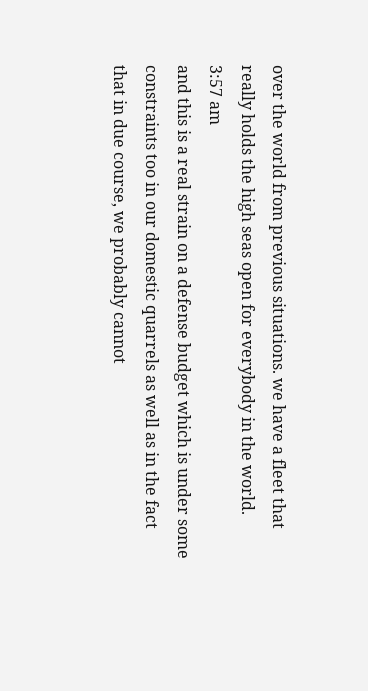over the world from previous situations. we have a fleet that really holds the high seas open for everybody in the world.
3:57 am
and this is a real strain on a defense budget which is under some constraints too in our domestic quarrels as well as in the fact that in due course, we probably cannot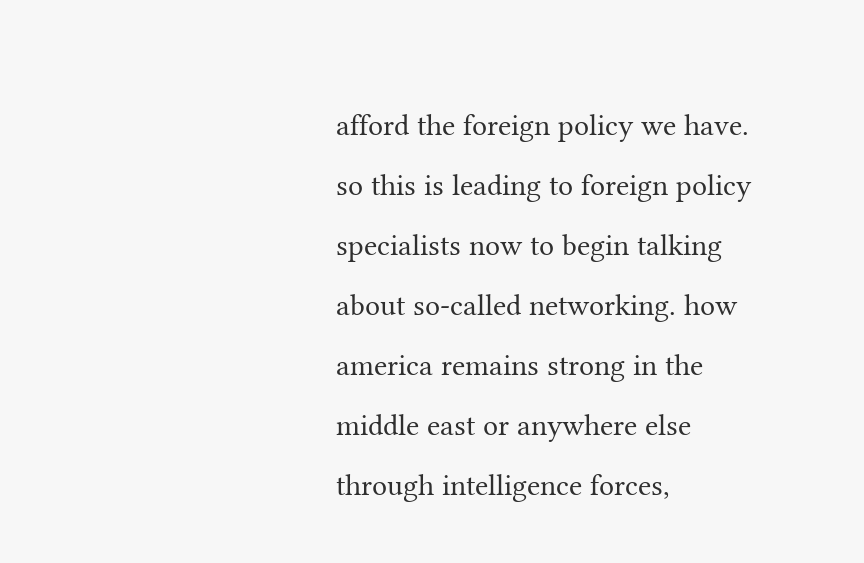afford the foreign policy we have. so this is leading to foreign policy specialists now to begin talking about so-called networking. how america remains strong in the middle east or anywhere else through intelligence forces,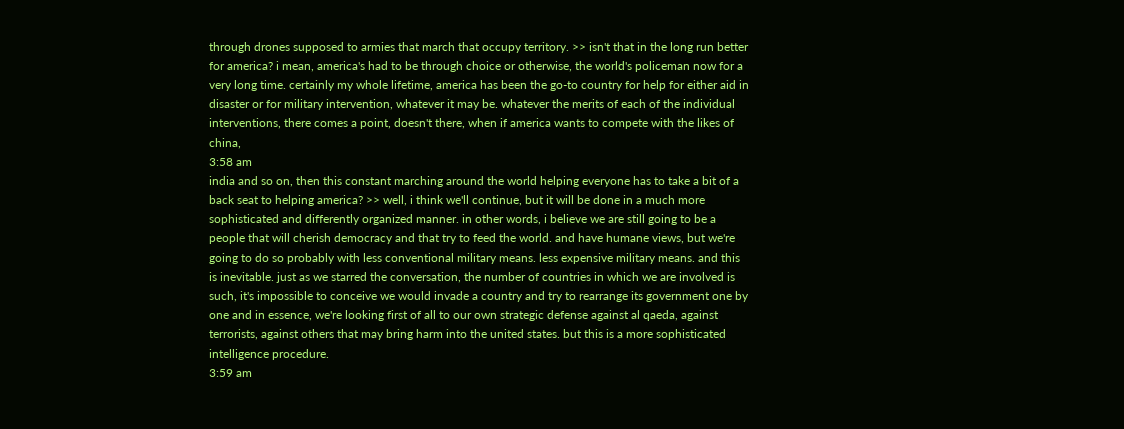through drones supposed to armies that march that occupy territory. >> isn't that in the long run better for america? i mean, america's had to be through choice or otherwise, the world's policeman now for a very long time. certainly my whole lifetime, america has been the go-to country for help for either aid in disaster or for military intervention, whatever it may be. whatever the merits of each of the individual interventions, there comes a point, doesn't there, when if america wants to compete with the likes of china,
3:58 am
india and so on, then this constant marching around the world helping everyone has to take a bit of a back seat to helping america? >> well, i think we'll continue, but it will be done in a much more sophisticated and differently organized manner. in other words, i believe we are still going to be a people that will cherish democracy and that try to feed the world. and have humane views, but we're going to do so probably with less conventional military means. less expensive military means. and this is inevitable. just as we starred the conversation, the number of countries in which we are involved is such, it's impossible to conceive we would invade a country and try to rearrange its government one by one and in essence, we're looking first of all to our own strategic defense against al qaeda, against terrorists, against others that may bring harm into the united states. but this is a more sophisticated intelligence procedure.
3:59 am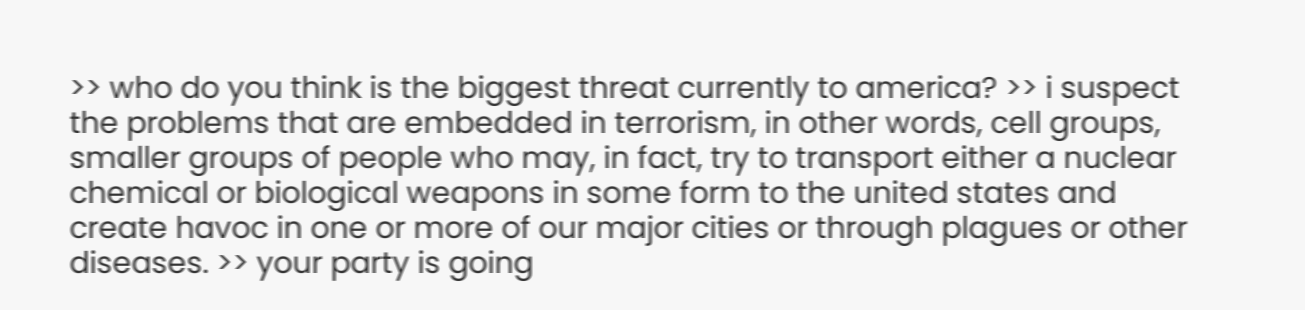>> who do you think is the biggest threat currently to america? >> i suspect the problems that are embedded in terrorism, in other words, cell groups, smaller groups of people who may, in fact, try to transport either a nuclear chemical or biological weapons in some form to the united states and create havoc in one or more of our major cities or through plagues or other diseases. >> your party is going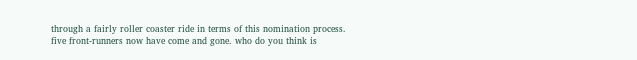through a fairly roller coaster ride in terms of this nomination process. five front-runners now have come and gone. who do you think is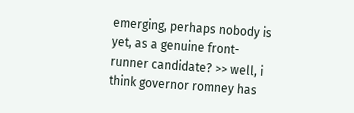emerging, perhaps nobody is yet, as a genuine front-runner candidate? >> well, i think governor romney has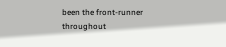been the front-runner throughout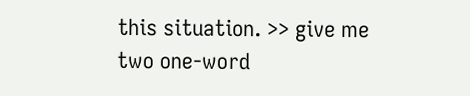this situation. >> give me two one-word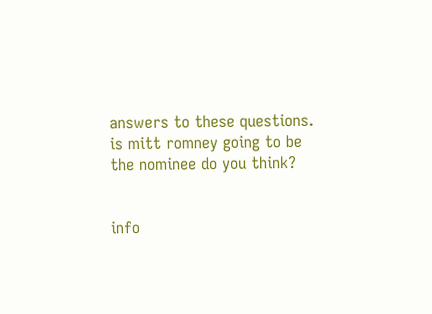answers to these questions. is mitt romney going to be the nominee do you think?


info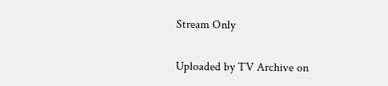Stream Only

Uploaded by TV Archive on